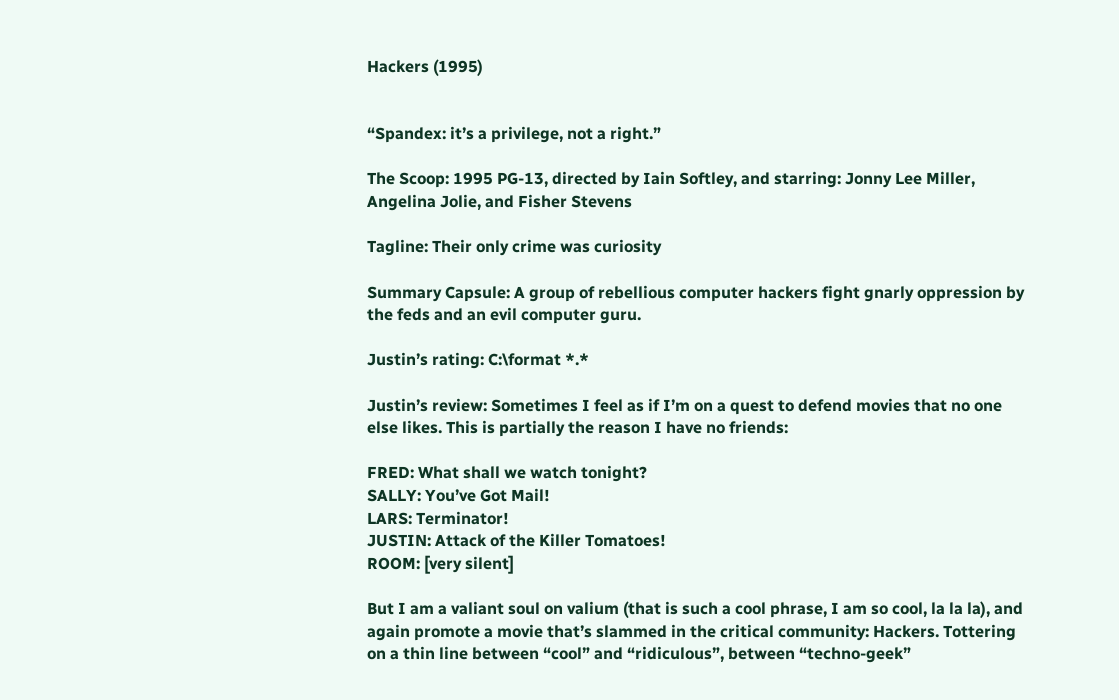Hackers (1995)


“Spandex: it’s a privilege, not a right.”

The Scoop: 1995 PG-13, directed by Iain Softley, and starring: Jonny Lee Miller, Angelina Jolie, and Fisher Stevens

Tagline: Their only crime was curiosity

Summary Capsule: A group of rebellious computer hackers fight gnarly oppression by the feds and an evil computer guru.

Justin’s rating: C:\format *.*

Justin’s review: Sometimes I feel as if I’m on a quest to defend movies that no one else likes. This is partially the reason I have no friends:

FRED: What shall we watch tonight?
SALLY: You’ve Got Mail!
LARS: Terminator!
JUSTIN: Attack of the Killer Tomatoes!
ROOM: [very silent]

But I am a valiant soul on valium (that is such a cool phrase, I am so cool, la la la), and again promote a movie that’s slammed in the critical community: Hackers. Tottering on a thin line between “cool” and “ridiculous”, between “techno-geek”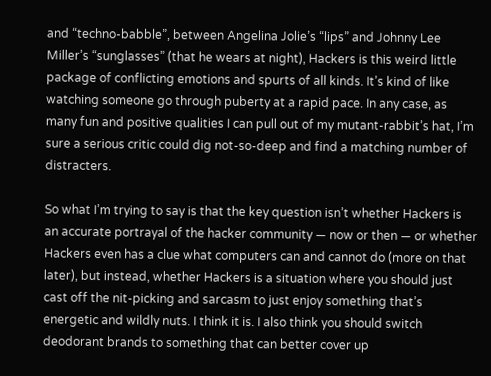and “techno-babble”, between Angelina Jolie’s “lips” and Johnny Lee Miller’s “sunglasses” (that he wears at night), Hackers is this weird little package of conflicting emotions and spurts of all kinds. It’s kind of like watching someone go through puberty at a rapid pace. In any case, as many fun and positive qualities I can pull out of my mutant-rabbit’s hat, I’m sure a serious critic could dig not-so-deep and find a matching number of distracters.

So what I’m trying to say is that the key question isn’t whether Hackers is an accurate portrayal of the hacker community — now or then — or whether Hackers even has a clue what computers can and cannot do (more on that later), but instead, whether Hackers is a situation where you should just cast off the nit-picking and sarcasm to just enjoy something that’s energetic and wildly nuts. I think it is. I also think you should switch deodorant brands to something that can better cover up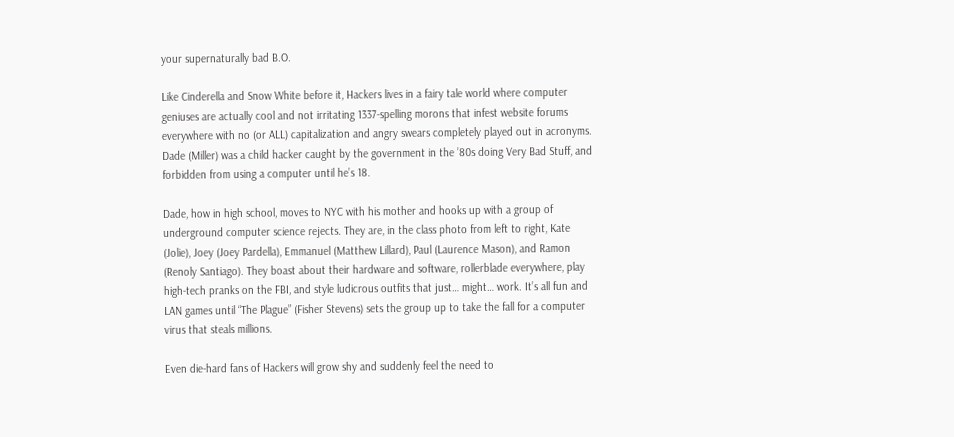your supernaturally bad B.O.

Like Cinderella and Snow White before it, Hackers lives in a fairy tale world where computer geniuses are actually cool and not irritating 1337-spelling morons that infest website forums everywhere with no (or ALL) capitalization and angry swears completely played out in acronyms. Dade (Miller) was a child hacker caught by the government in the ’80s doing Very Bad Stuff, and forbidden from using a computer until he’s 18.

Dade, how in high school, moves to NYC with his mother and hooks up with a group of underground computer science rejects. They are, in the class photo from left to right, Kate (Jolie), Joey (Joey Pardella), Emmanuel (Matthew Lillard), Paul (Laurence Mason), and Ramon (Renoly Santiago). They boast about their hardware and software, rollerblade everywhere, play high-tech pranks on the FBI, and style ludicrous outfits that just… might… work. It’s all fun and LAN games until “The Plague” (Fisher Stevens) sets the group up to take the fall for a computer virus that steals millions.

Even die-hard fans of Hackers will grow shy and suddenly feel the need to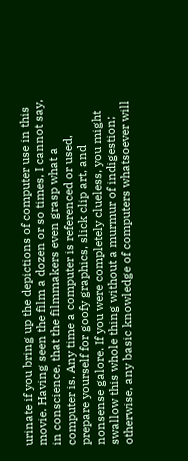urinate if you bring up the depictions of computer use in this movie. Having seen the film a dozen or so times, I cannot say, in conscience, that the filmmakers even grasp what a computer is. Any time a computer is referenced or used, prepare yourself for goofy graphics, slick clip art, and nonsense galore. If you were completely clueless, you might swallow this whole thing without a murmur of indigestion; otherwise, any basic knowledge of computers whatsoever will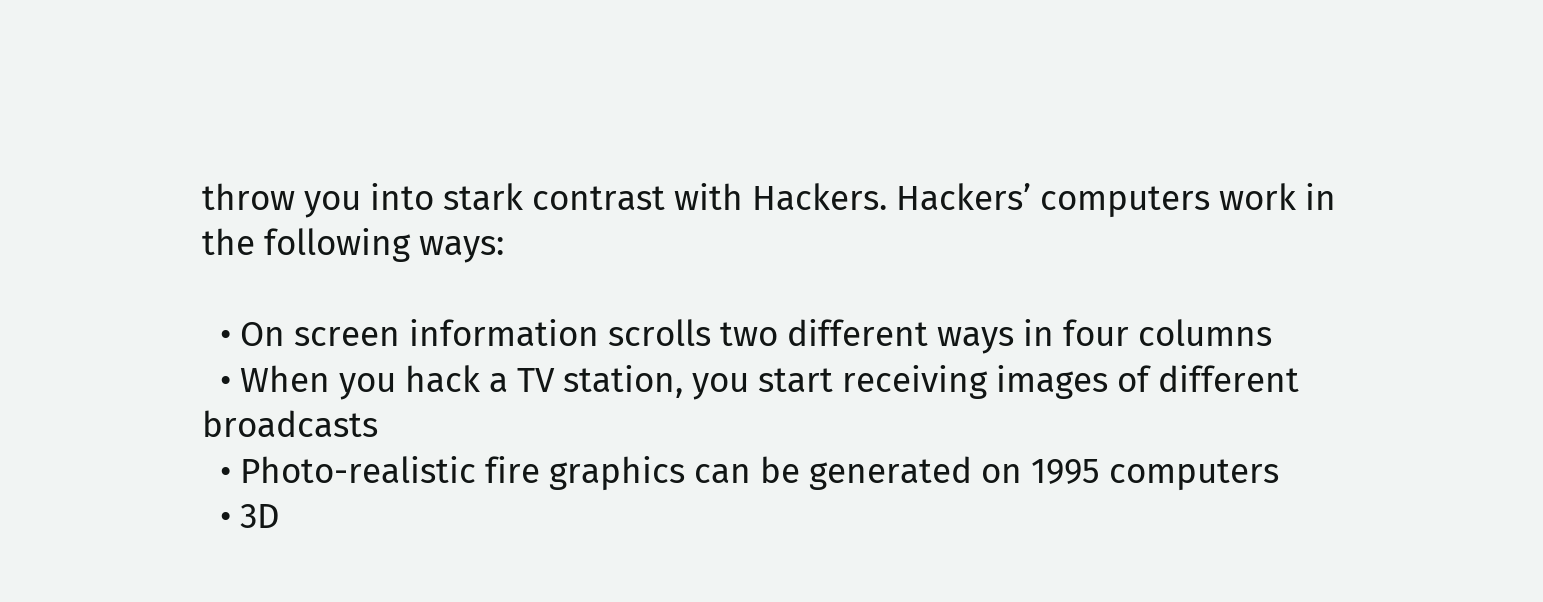throw you into stark contrast with Hackers. Hackers’ computers work in the following ways:

  • On screen information scrolls two different ways in four columns
  • When you hack a TV station, you start receiving images of different broadcasts
  • Photo-realistic fire graphics can be generated on 1995 computers
  • 3D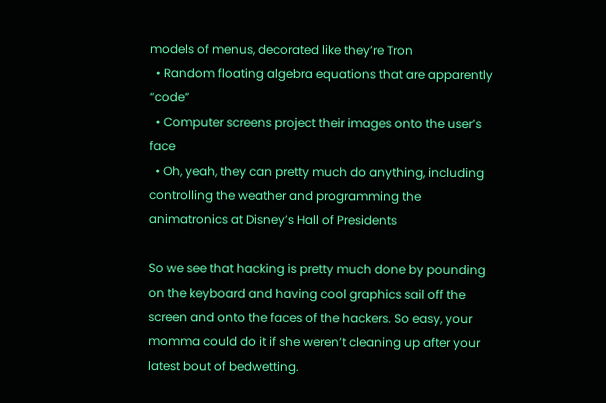models of menus, decorated like they’re Tron
  • Random floating algebra equations that are apparently “code”
  • Computer screens project their images onto the user’s face
  • Oh, yeah, they can pretty much do anything, including controlling the weather and programming the animatronics at Disney’s Hall of Presidents

So we see that hacking is pretty much done by pounding on the keyboard and having cool graphics sail off the screen and onto the faces of the hackers. So easy, your momma could do it if she weren’t cleaning up after your latest bout of bedwetting.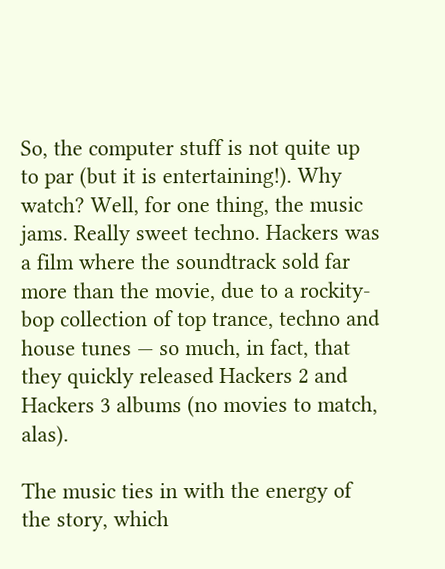So, the computer stuff is not quite up to par (but it is entertaining!). Why watch? Well, for one thing, the music jams. Really sweet techno. Hackers was a film where the soundtrack sold far more than the movie, due to a rockity-bop collection of top trance, techno and house tunes — so much, in fact, that they quickly released Hackers 2 and Hackers 3 albums (no movies to match, alas).

The music ties in with the energy of the story, which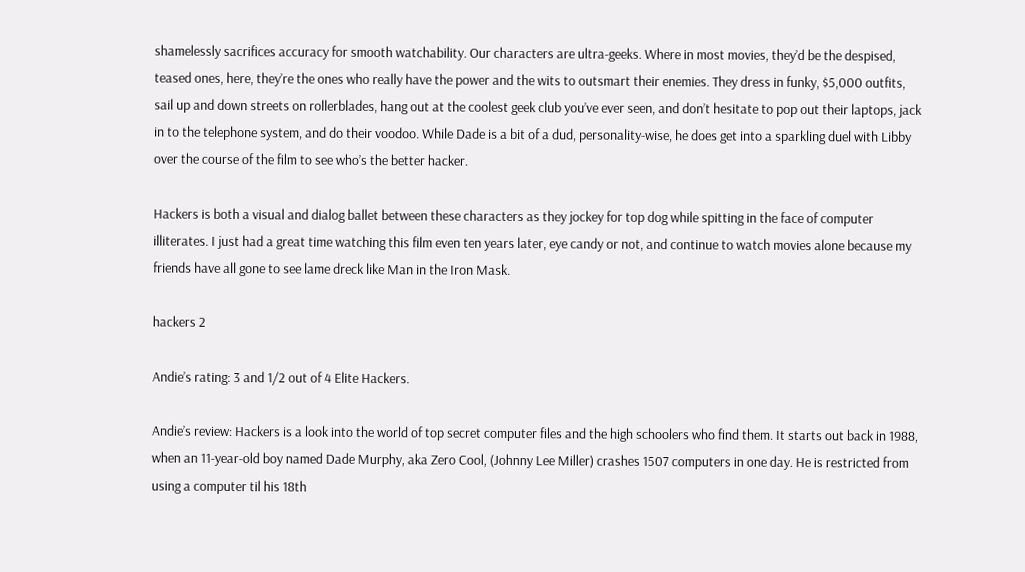shamelessly sacrifices accuracy for smooth watchability. Our characters are ultra-geeks. Where in most movies, they’d be the despised, teased ones, here, they’re the ones who really have the power and the wits to outsmart their enemies. They dress in funky, $5,000 outfits, sail up and down streets on rollerblades, hang out at the coolest geek club you’ve ever seen, and don’t hesitate to pop out their laptops, jack in to the telephone system, and do their voodoo. While Dade is a bit of a dud, personality-wise, he does get into a sparkling duel with Libby over the course of the film to see who’s the better hacker.

Hackers is both a visual and dialog ballet between these characters as they jockey for top dog while spitting in the face of computer illiterates. I just had a great time watching this film even ten years later, eye candy or not, and continue to watch movies alone because my friends have all gone to see lame dreck like Man in the Iron Mask.

hackers 2

Andie’s rating: 3 and 1/2 out of 4 Elite Hackers.

Andie’s review: Hackers is a look into the world of top secret computer files and the high schoolers who find them. It starts out back in 1988, when an 11-year-old boy named Dade Murphy, aka Zero Cool, (Johnny Lee Miller) crashes 1507 computers in one day. He is restricted from using a computer til his 18th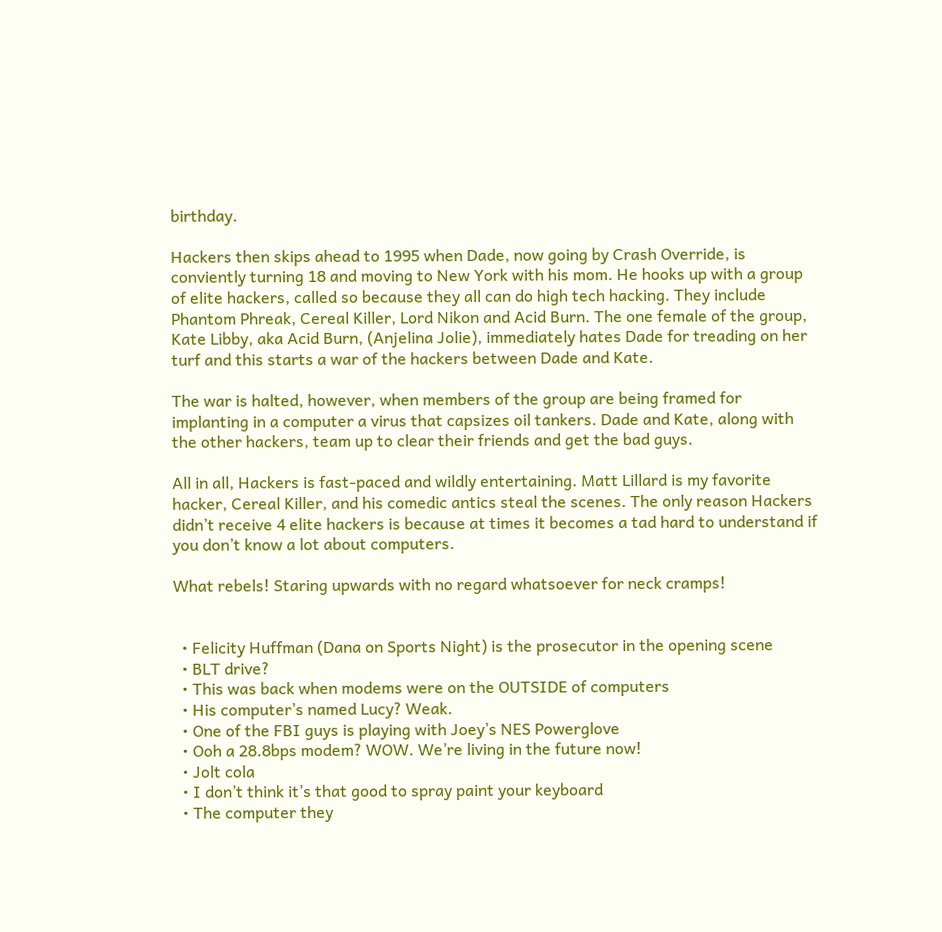birthday.

Hackers then skips ahead to 1995 when Dade, now going by Crash Override, is conviently turning 18 and moving to New York with his mom. He hooks up with a group of elite hackers, called so because they all can do high tech hacking. They include Phantom Phreak, Cereal Killer, Lord Nikon and Acid Burn. The one female of the group, Kate Libby, aka Acid Burn, (Anjelina Jolie), immediately hates Dade for treading on her turf and this starts a war of the hackers between Dade and Kate.

The war is halted, however, when members of the group are being framed for implanting in a computer a virus that capsizes oil tankers. Dade and Kate, along with the other hackers, team up to clear their friends and get the bad guys.

All in all, Hackers is fast-paced and wildly entertaining. Matt Lillard is my favorite hacker, Cereal Killer, and his comedic antics steal the scenes. The only reason Hackers didn’t receive 4 elite hackers is because at times it becomes a tad hard to understand if you don’t know a lot about computers.

What rebels! Staring upwards with no regard whatsoever for neck cramps!


  • Felicity Huffman (Dana on Sports Night) is the prosecutor in the opening scene
  • BLT drive?
  • This was back when modems were on the OUTSIDE of computers
  • His computer’s named Lucy? Weak.
  • One of the FBI guys is playing with Joey’s NES Powerglove
  • Ooh a 28.8bps modem? WOW. We’re living in the future now!
  • Jolt cola
  • I don’t think it’s that good to spray paint your keyboard
  • The computer they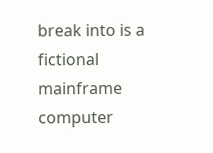break into is a fictional mainframe computer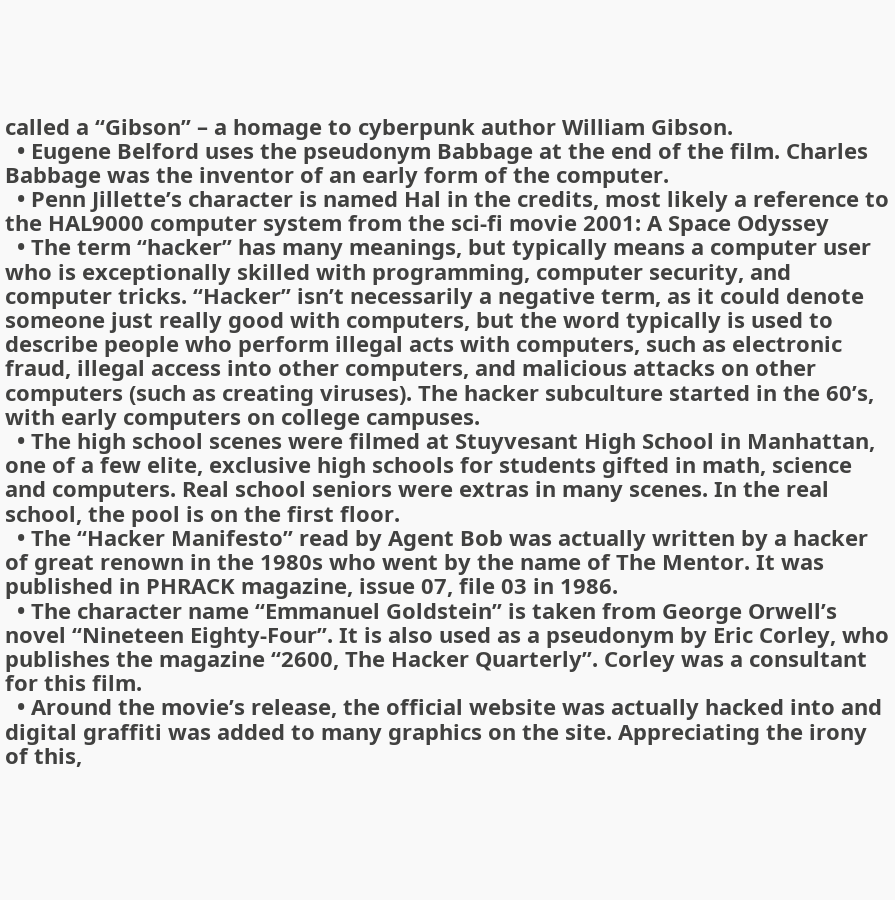called a “Gibson” – a homage to cyberpunk author William Gibson.
  • Eugene Belford uses the pseudonym Babbage at the end of the film. Charles Babbage was the inventor of an early form of the computer.
  • Penn Jillette’s character is named Hal in the credits, most likely a reference to the HAL9000 computer system from the sci-fi movie 2001: A Space Odyssey
  • The term “hacker” has many meanings, but typically means a computer user who is exceptionally skilled with programming, computer security, and computer tricks. “Hacker” isn’t necessarily a negative term, as it could denote someone just really good with computers, but the word typically is used to describe people who perform illegal acts with computers, such as electronic fraud, illegal access into other computers, and malicious attacks on other computers (such as creating viruses). The hacker subculture started in the 60’s, with early computers on college campuses.
  • The high school scenes were filmed at Stuyvesant High School in Manhattan, one of a few elite, exclusive high schools for students gifted in math, science and computers. Real school seniors were extras in many scenes. In the real school, the pool is on the first floor.
  • The “Hacker Manifesto” read by Agent Bob was actually written by a hacker of great renown in the 1980s who went by the name of The Mentor. It was published in PHRACK magazine, issue 07, file 03 in 1986.
  • The character name “Emmanuel Goldstein” is taken from George Orwell’s novel “Nineteen Eighty-Four”. It is also used as a pseudonym by Eric Corley, who publishes the magazine “2600, The Hacker Quarterly”. Corley was a consultant for this film.
  • Around the movie’s release, the official website was actually hacked into and digital graffiti was added to many graphics on the site. Appreciating the irony of this,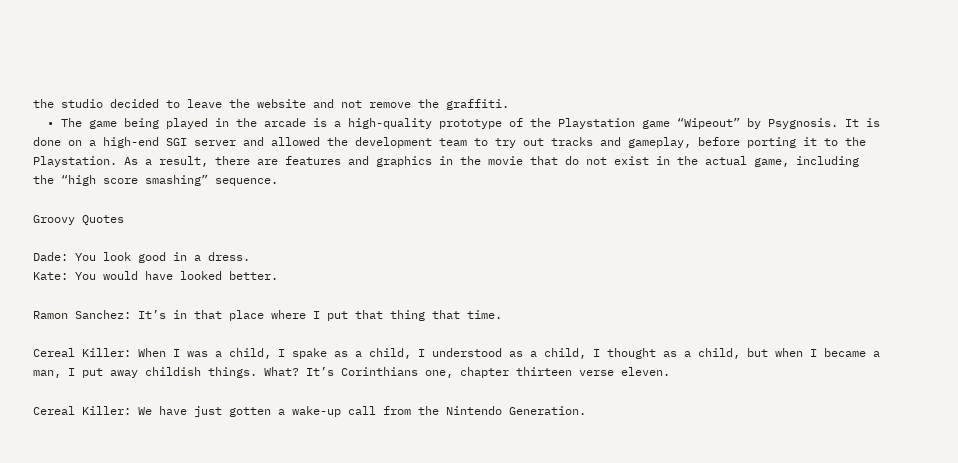the studio decided to leave the website and not remove the graffiti.
  • The game being played in the arcade is a high-quality prototype of the Playstation game “Wipeout” by Psygnosis. It is done on a high-end SGI server and allowed the development team to try out tracks and gameplay, before porting it to the Playstation. As a result, there are features and graphics in the movie that do not exist in the actual game, including the “high score smashing” sequence.

Groovy Quotes

Dade: You look good in a dress.
Kate: You would have looked better.

Ramon Sanchez: It’s in that place where I put that thing that time.

Cereal Killer: When I was a child, I spake as a child, I understood as a child, I thought as a child, but when I became a man, I put away childish things. What? It’s Corinthians one, chapter thirteen verse eleven.

Cereal Killer: We have just gotten a wake-up call from the Nintendo Generation.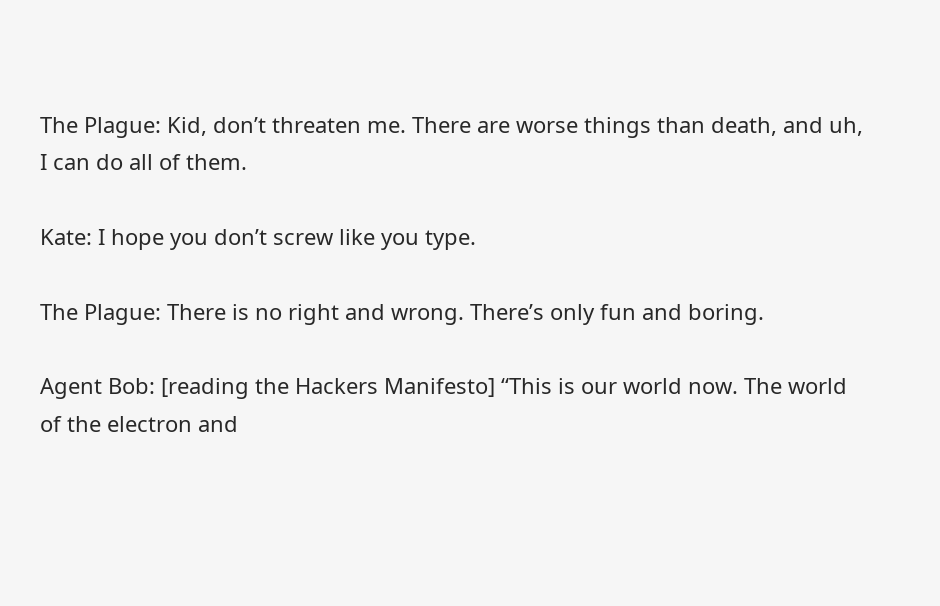The Plague: Kid, don’t threaten me. There are worse things than death, and uh, I can do all of them.

Kate: I hope you don’t screw like you type.

The Plague: There is no right and wrong. There’s only fun and boring.

Agent Bob: [reading the Hackers Manifesto] “This is our world now. The world of the electron and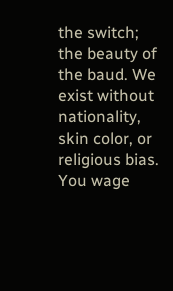the switch; the beauty of the baud. We exist without nationality, skin color, or religious bias. You wage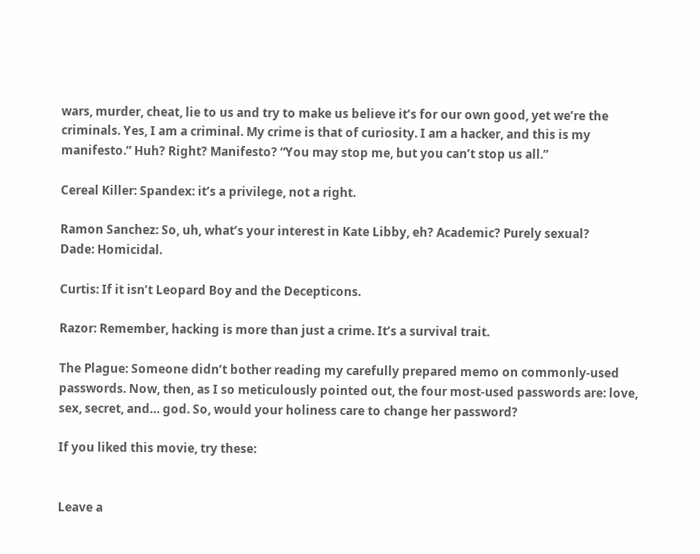wars, murder, cheat, lie to us and try to make us believe it’s for our own good, yet we’re the criminals. Yes, I am a criminal. My crime is that of curiosity. I am a hacker, and this is my manifesto.” Huh? Right? Manifesto? “You may stop me, but you can’t stop us all.”

Cereal Killer: Spandex: it’s a privilege, not a right.

Ramon Sanchez: So, uh, what’s your interest in Kate Libby, eh? Academic? Purely sexual?
Dade: Homicidal.

Curtis: If it isn’t Leopard Boy and the Decepticons.

Razor: Remember, hacking is more than just a crime. It’s a survival trait.

The Plague: Someone didn’t bother reading my carefully prepared memo on commonly-used passwords. Now, then, as I so meticulously pointed out, the four most-used passwords are: love, sex, secret, and… god. So, would your holiness care to change her password?

If you liked this movie, try these:


Leave a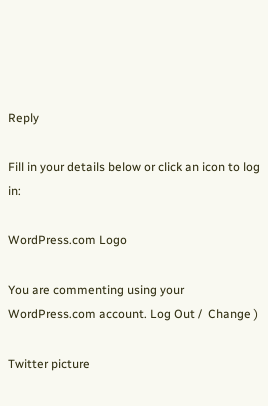Reply

Fill in your details below or click an icon to log in:

WordPress.com Logo

You are commenting using your WordPress.com account. Log Out /  Change )

Twitter picture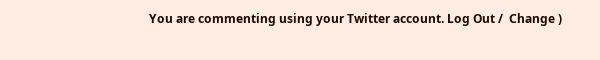You are commenting using your Twitter account. Log Out /  Change )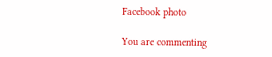Facebook photo

You are commenting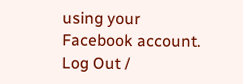using your Facebook account. Log Out /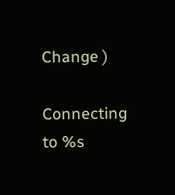Change )

Connecting to %s